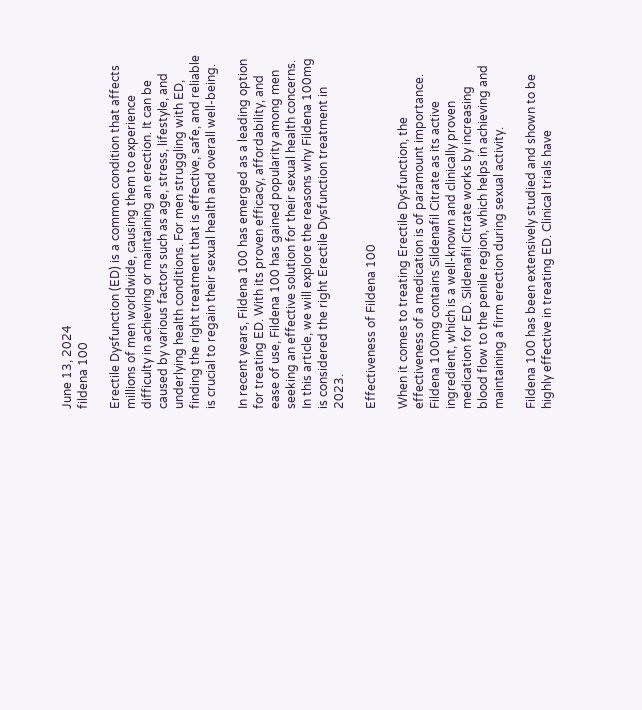June 13, 2024
fildena 100

Erectile Dysfunction (ED) is a common condition that affects millions of men worldwide, causing them to experience difficulty in achieving or maintaining an erection. It can be caused by various factors such as age, stress, lifestyle, and underlying health conditions. For men struggling with ED, finding the right treatment that is effective, safe, and reliable is crucial to regain their sexual health and overall well-being.

In recent years, Fildena 100 has emerged as a leading option for treating ED. With its proven efficacy, affordability, and ease of use, Fildena 100 has gained popularity among men seeking an effective solution for their sexual health concerns. In this article, we will explore the reasons why Fildena 100mg is considered the right Erectile Dysfunction treatment in 2023.

Effectiveness of Fildena 100

When it comes to treating Erectile Dysfunction, the effectiveness of a medication is of paramount importance. Fildena 100mg contains Sildenafil Citrate as its active ingredient, which is a well-known and clinically proven medication for ED. Sildenafil Citrate works by increasing blood flow to the penile region, which helps in achieving and maintaining a firm erection during sexual activity.

Fildena 100 has been extensively studied and shown to be highly effective in treating ED. Clinical trials have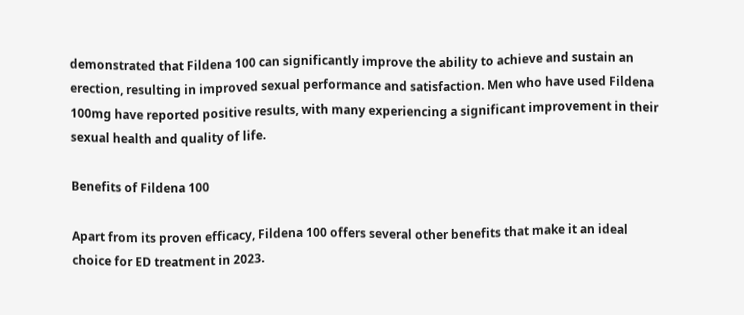demonstrated that Fildena 100 can significantly improve the ability to achieve and sustain an erection, resulting in improved sexual performance and satisfaction. Men who have used Fildena 100mg have reported positive results, with many experiencing a significant improvement in their sexual health and quality of life.

Benefits of Fildena 100

Apart from its proven efficacy, Fildena 100 offers several other benefits that make it an ideal choice for ED treatment in 2023.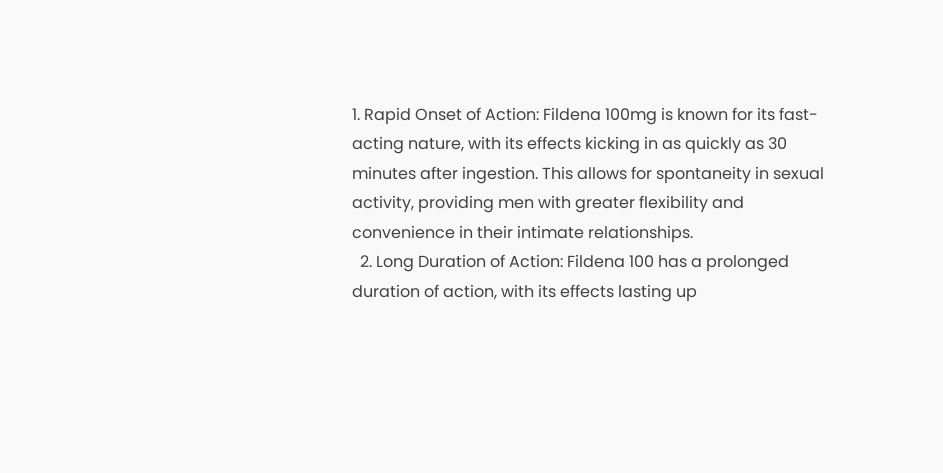1. Rapid Onset of Action: Fildena 100mg is known for its fast-acting nature, with its effects kicking in as quickly as 30 minutes after ingestion. This allows for spontaneity in sexual activity, providing men with greater flexibility and convenience in their intimate relationships.
  2. Long Duration of Action: Fildena 100 has a prolonged duration of action, with its effects lasting up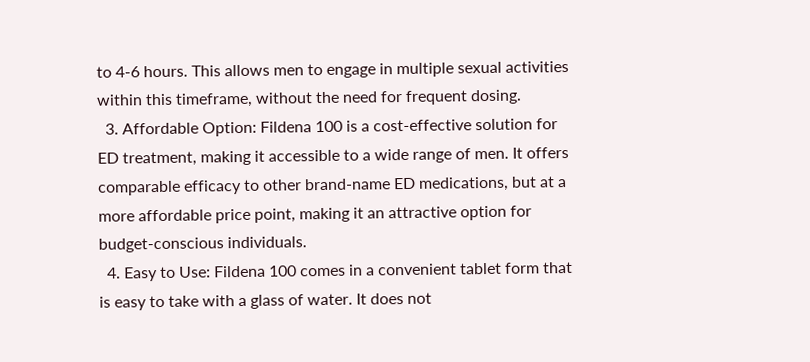to 4-6 hours. This allows men to engage in multiple sexual activities within this timeframe, without the need for frequent dosing.
  3. Affordable Option: Fildena 100 is a cost-effective solution for ED treatment, making it accessible to a wide range of men. It offers comparable efficacy to other brand-name ED medications, but at a more affordable price point, making it an attractive option for budget-conscious individuals.
  4. Easy to Use: Fildena 100 comes in a convenient tablet form that is easy to take with a glass of water. It does not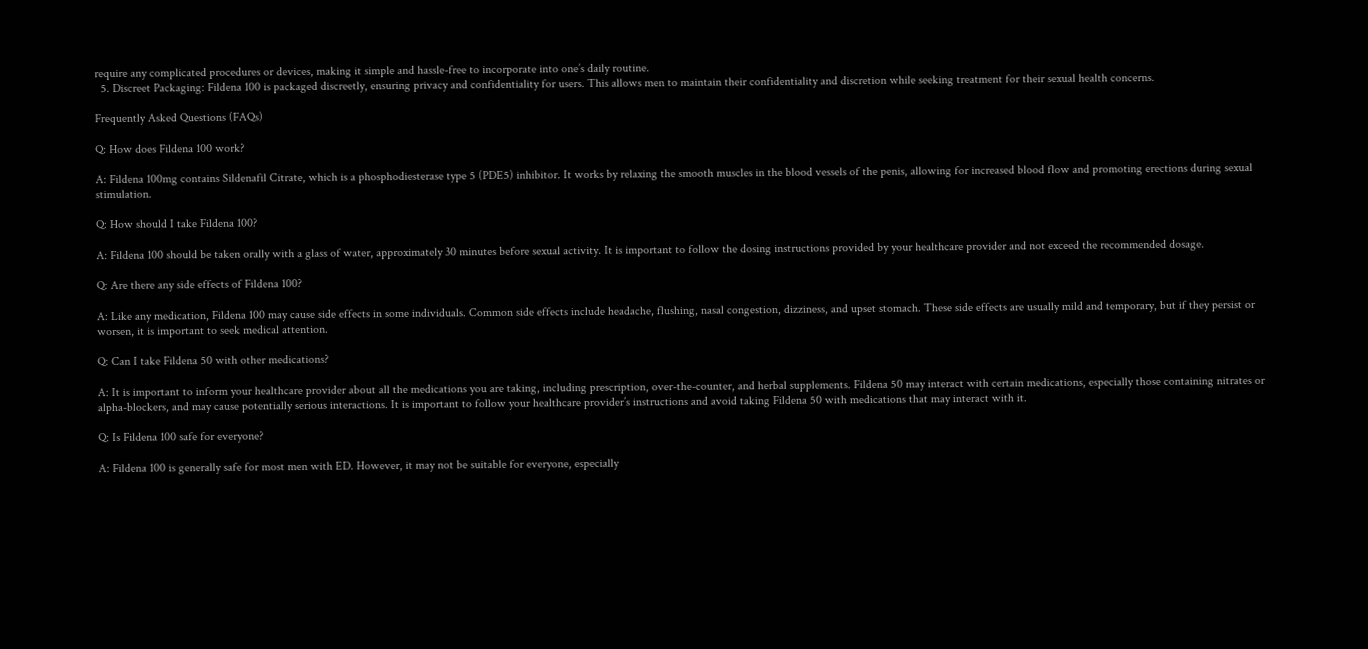require any complicated procedures or devices, making it simple and hassle-free to incorporate into one’s daily routine.
  5. Discreet Packaging: Fildena 100 is packaged discreetly, ensuring privacy and confidentiality for users. This allows men to maintain their confidentiality and discretion while seeking treatment for their sexual health concerns.

Frequently Asked Questions (FAQs)

Q: How does Fildena 100 work?

A: Fildena 100mg contains Sildenafil Citrate, which is a phosphodiesterase type 5 (PDE5) inhibitor. It works by relaxing the smooth muscles in the blood vessels of the penis, allowing for increased blood flow and promoting erections during sexual stimulation.

Q: How should I take Fildena 100?

A: Fildena 100 should be taken orally with a glass of water, approximately 30 minutes before sexual activity. It is important to follow the dosing instructions provided by your healthcare provider and not exceed the recommended dosage.

Q: Are there any side effects of Fildena 100?

A: Like any medication, Fildena 100 may cause side effects in some individuals. Common side effects include headache, flushing, nasal congestion, dizziness, and upset stomach. These side effects are usually mild and temporary, but if they persist or worsen, it is important to seek medical attention.

Q: Can I take Fildena 50 with other medications?

A: It is important to inform your healthcare provider about all the medications you are taking, including prescription, over-the-counter, and herbal supplements. Fildena 50 may interact with certain medications, especially those containing nitrates or alpha-blockers, and may cause potentially serious interactions. It is important to follow your healthcare provider’s instructions and avoid taking Fildena 50 with medications that may interact with it.

Q: Is Fildena 100 safe for everyone?

A: Fildena 100 is generally safe for most men with ED. However, it may not be suitable for everyone, especially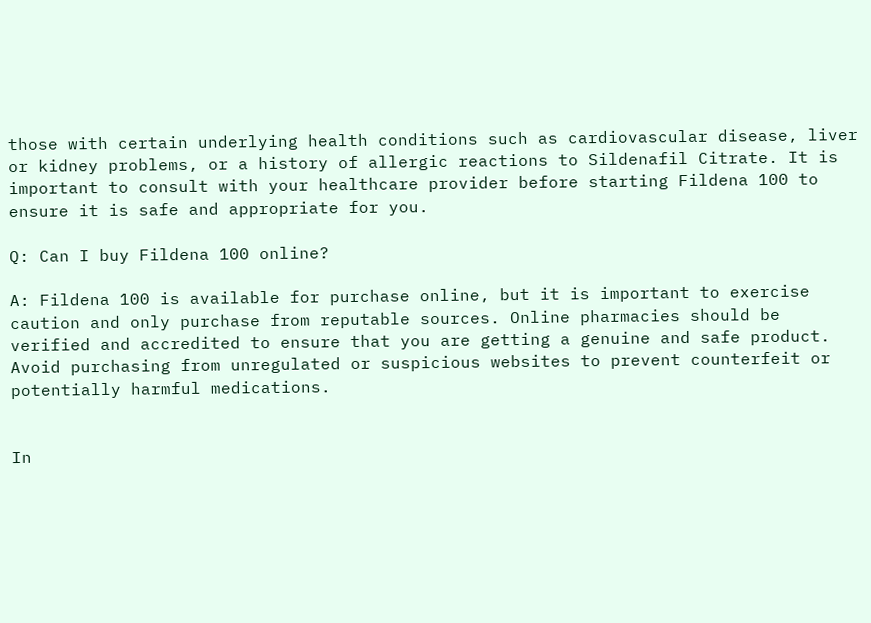those with certain underlying health conditions such as cardiovascular disease, liver or kidney problems, or a history of allergic reactions to Sildenafil Citrate. It is important to consult with your healthcare provider before starting Fildena 100 to ensure it is safe and appropriate for you.

Q: Can I buy Fildena 100 online?

A: Fildena 100 is available for purchase online, but it is important to exercise caution and only purchase from reputable sources. Online pharmacies should be verified and accredited to ensure that you are getting a genuine and safe product. Avoid purchasing from unregulated or suspicious websites to prevent counterfeit or potentially harmful medications.


In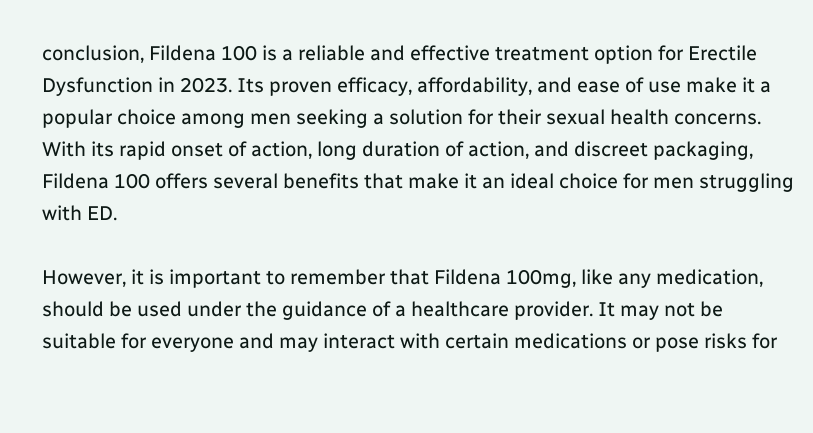conclusion, Fildena 100 is a reliable and effective treatment option for Erectile Dysfunction in 2023. Its proven efficacy, affordability, and ease of use make it a popular choice among men seeking a solution for their sexual health concerns. With its rapid onset of action, long duration of action, and discreet packaging, Fildena 100 offers several benefits that make it an ideal choice for men struggling with ED.

However, it is important to remember that Fildena 100mg, like any medication, should be used under the guidance of a healthcare provider. It may not be suitable for everyone and may interact with certain medications or pose risks for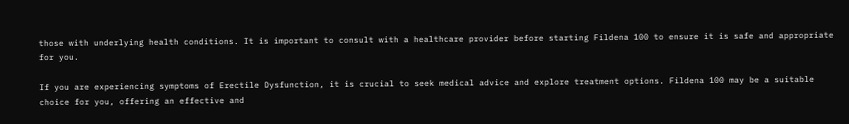those with underlying health conditions. It is important to consult with a healthcare provider before starting Fildena 100 to ensure it is safe and appropriate for you.

If you are experiencing symptoms of Erectile Dysfunction, it is crucial to seek medical advice and explore treatment options. Fildena 100 may be a suitable choice for you, offering an effective and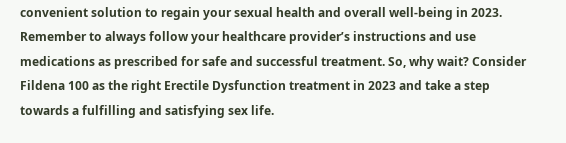convenient solution to regain your sexual health and overall well-being in 2023. Remember to always follow your healthcare provider’s instructions and use medications as prescribed for safe and successful treatment. So, why wait? Consider Fildena 100 as the right Erectile Dysfunction treatment in 2023 and take a step towards a fulfilling and satisfying sex life.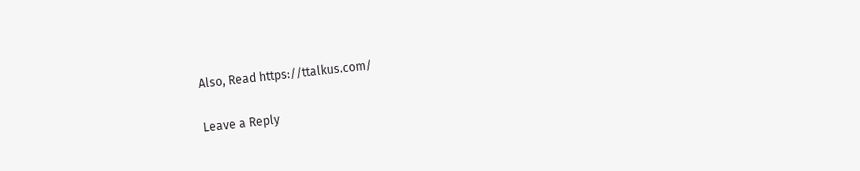Also, Read https://ttalkus.com/

Leave a Reply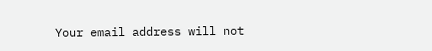Your email address will not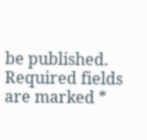be published. Required fields are marked *